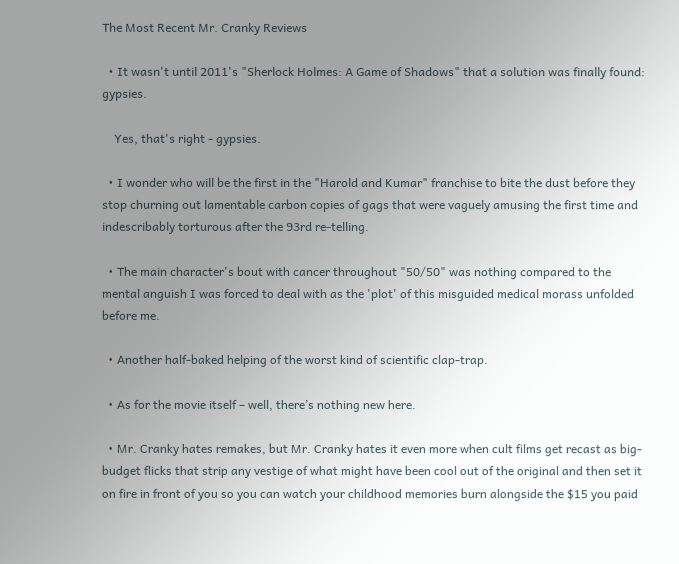The Most Recent Mr. Cranky Reviews

  • It wasn't until 2011's "Sherlock Holmes: A Game of Shadows" that a solution was finally found: gypsies.

    Yes, that's right - gypsies.

  • I wonder who will be the first in the "Harold and Kumar" franchise to bite the dust before they stop churning out lamentable carbon copies of gags that were vaguely amusing the first time and indescribably torturous after the 93rd re-telling.

  • The main character's bout with cancer throughout "50/50" was nothing compared to the mental anguish I was forced to deal with as the 'plot' of this misguided medical morass unfolded before me.

  • Another half-baked helping of the worst kind of scientific clap-trap.

  • As for the movie itself – well, there’s nothing new here.

  • Mr. Cranky hates remakes, but Mr. Cranky hates it even more when cult films get recast as big-budget flicks that strip any vestige of what might have been cool out of the original and then set it on fire in front of you so you can watch your childhood memories burn alongside the $15 you paid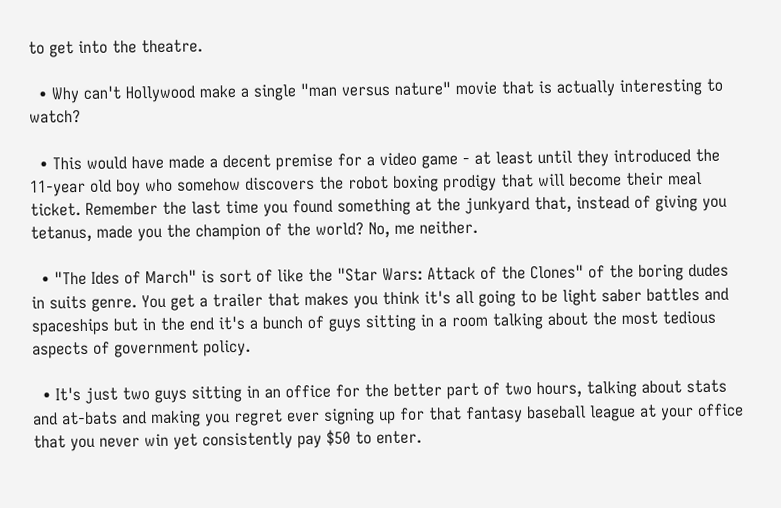to get into the theatre.

  • Why can't Hollywood make a single "man versus nature" movie that is actually interesting to watch?

  • This would have made a decent premise for a video game - at least until they introduced the 11-year old boy who somehow discovers the robot boxing prodigy that will become their meal ticket. Remember the last time you found something at the junkyard that, instead of giving you tetanus, made you the champion of the world? No, me neither.

  • "The Ides of March" is sort of like the "Star Wars: Attack of the Clones" of the boring dudes in suits genre. You get a trailer that makes you think it's all going to be light saber battles and spaceships but in the end it's a bunch of guys sitting in a room talking about the most tedious aspects of government policy.

  • It's just two guys sitting in an office for the better part of two hours, talking about stats and at-bats and making you regret ever signing up for that fantasy baseball league at your office that you never win yet consistently pay $50 to enter.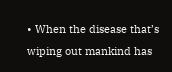• When the disease that’s wiping out mankind has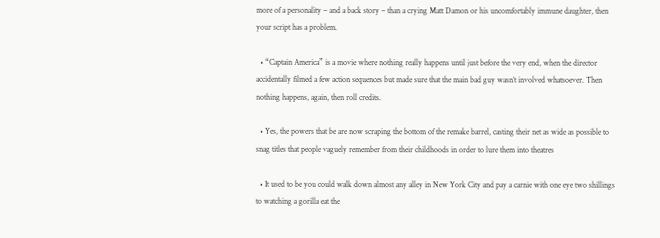more of a personality – and a back story – than a crying Matt Damon or his uncomfortably immune daughter, then your script has a problem.

  • “Captain America” is a movie where nothing really happens until just before the very end, when the director accidentally filmed a few action sequences but made sure that the main bad guy wasn’t involved whatsoever. Then nothing happens, again, then roll credits.

  • Yes, the powers that be are now scraping the bottom of the remake barrel, casting their net as wide as possible to snag titles that people vaguely remember from their childhoods in order to lure them into theatres

  • It used to be you could walk down almost any alley in New York City and pay a carnie with one eye two shillings to watching a gorilla eat the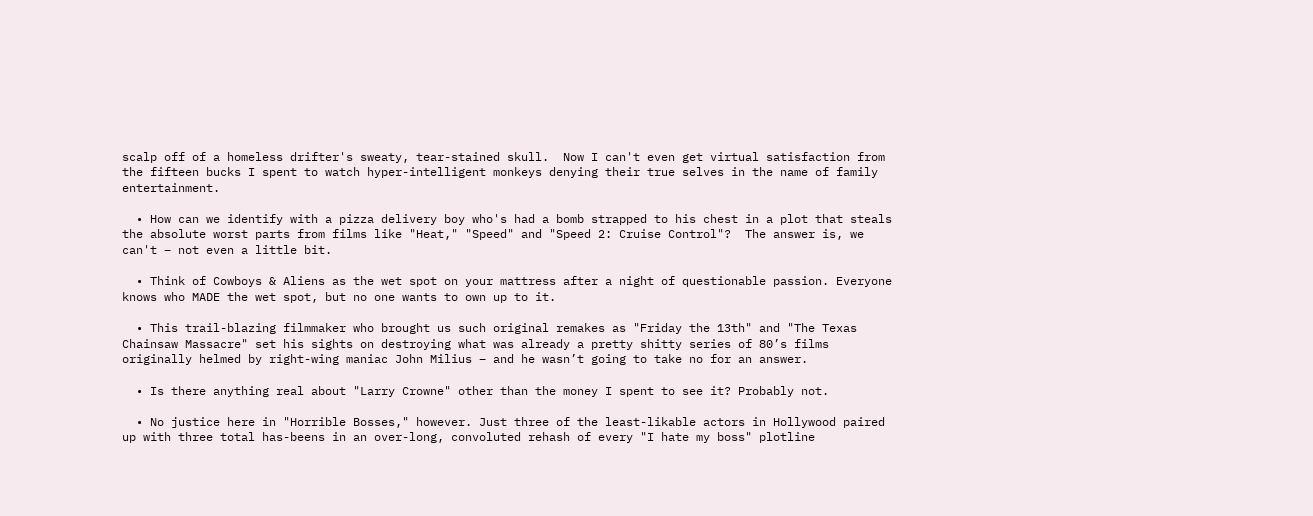scalp off of a homeless drifter's sweaty, tear-stained skull.  Now I can't even get virtual satisfaction from the fifteen bucks I spent to watch hyper-intelligent monkeys denying their true selves in the name of family entertainment.

  • How can we identify with a pizza delivery boy who's had a bomb strapped to his chest in a plot that steals the absolute worst parts from films like "Heat," "Speed" and "Speed 2: Cruise Control"?  The answer is, we can't – not even a little bit.

  • Think of Cowboys & Aliens as the wet spot on your mattress after a night of questionable passion. Everyone knows who MADE the wet spot, but no one wants to own up to it.

  • This trail-blazing filmmaker who brought us such original remakes as "Friday the 13th" and "The Texas Chainsaw Massacre" set his sights on destroying what was already a pretty shitty series of 80’s films originally helmed by right-wing maniac John Milius – and he wasn’t going to take no for an answer.

  • Is there anything real about "Larry Crowne" other than the money I spent to see it? Probably not.

  • No justice here in "Horrible Bosses," however. Just three of the least-likable actors in Hollywood paired up with three total has-beens in an over-long, convoluted rehash of every "I hate my boss" plotline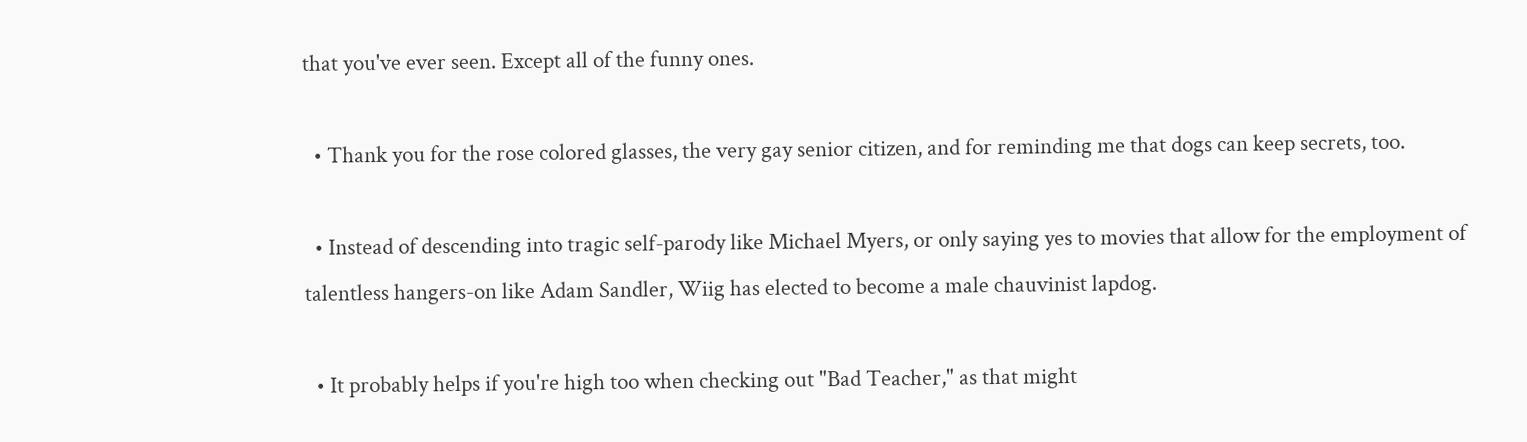that you've ever seen. Except all of the funny ones.

  • Thank you for the rose colored glasses, the very gay senior citizen, and for reminding me that dogs can keep secrets, too.

  • Instead of descending into tragic self-parody like Michael Myers, or only saying yes to movies that allow for the employment of talentless hangers-on like Adam Sandler, Wiig has elected to become a male chauvinist lapdog.

  • It probably helps if you're high too when checking out "Bad Teacher," as that might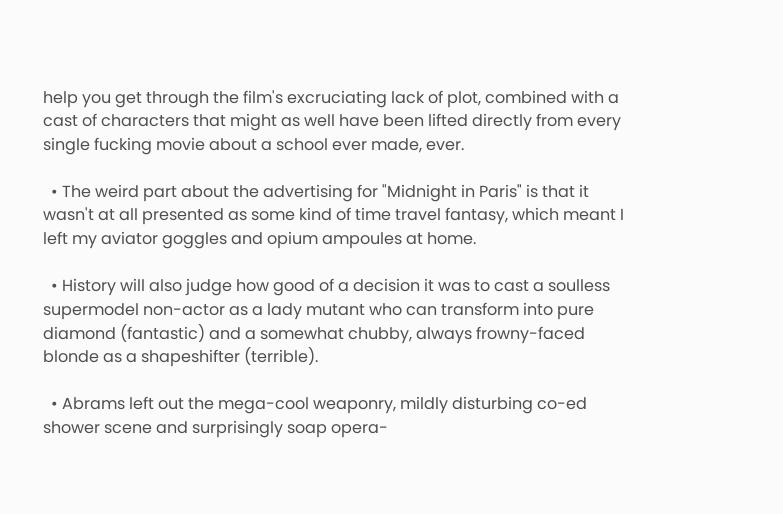help you get through the film's excruciating lack of plot, combined with a cast of characters that might as well have been lifted directly from every single fucking movie about a school ever made, ever.

  • The weird part about the advertising for "Midnight in Paris" is that it wasn't at all presented as some kind of time travel fantasy, which meant I left my aviator goggles and opium ampoules at home.

  • History will also judge how good of a decision it was to cast a soulless supermodel non-actor as a lady mutant who can transform into pure diamond (fantastic) and a somewhat chubby, always frowny-faced blonde as a shapeshifter (terrible).

  • Abrams left out the mega-cool weaponry, mildly disturbing co-ed shower scene and surprisingly soap opera-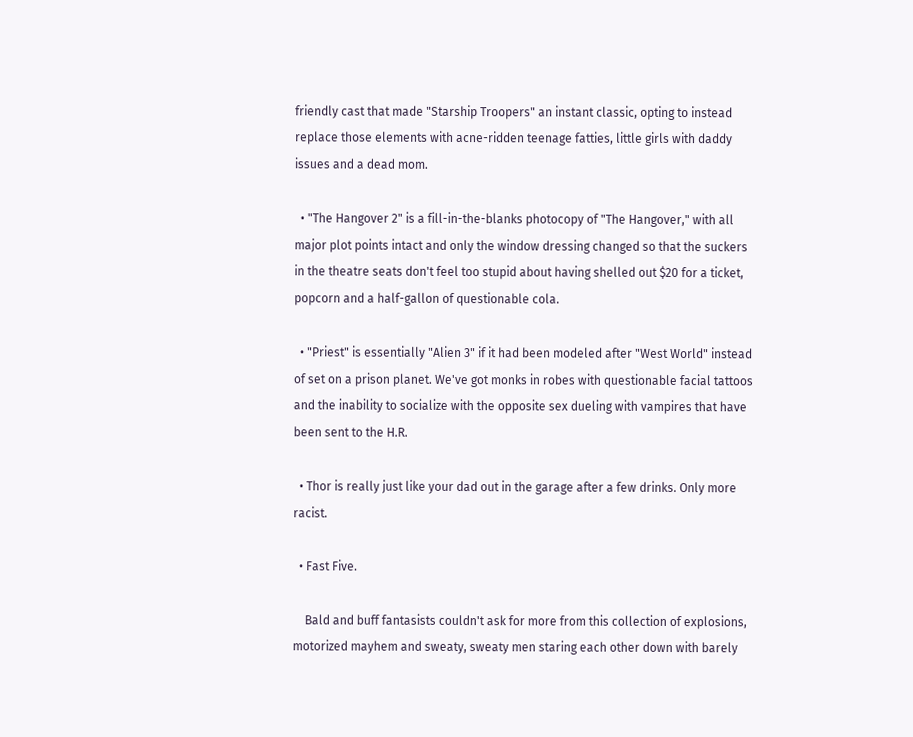friendly cast that made "Starship Troopers" an instant classic, opting to instead replace those elements with acne-ridden teenage fatties, little girls with daddy issues and a dead mom.

  • "The Hangover 2" is a fill-in-the-blanks photocopy of "The Hangover," with all major plot points intact and only the window dressing changed so that the suckers in the theatre seats don't feel too stupid about having shelled out $20 for a ticket, popcorn and a half-gallon of questionable cola.

  • "Priest" is essentially "Alien 3" if it had been modeled after "West World" instead of set on a prison planet. We've got monks in robes with questionable facial tattoos and the inability to socialize with the opposite sex dueling with vampires that have been sent to the H.R.

  • Thor is really just like your dad out in the garage after a few drinks. Only more racist.

  • Fast Five.

    Bald and buff fantasists couldn't ask for more from this collection of explosions, motorized mayhem and sweaty, sweaty men staring each other down with barely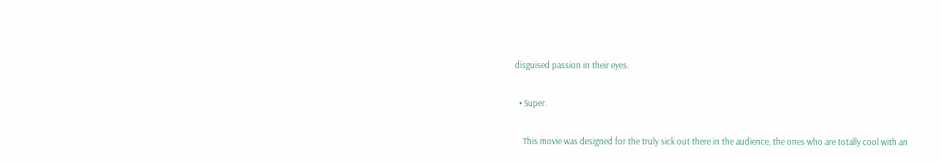disguised passion in their eyes.

  • Super.

    This movie was designed for the truly sick out there in the audience, the ones who are totally cool with an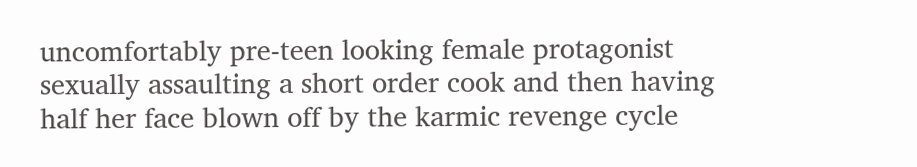uncomfortably pre-teen looking female protagonist sexually assaulting a short order cook and then having half her face blown off by the karmic revenge cycle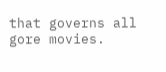that governs all gore movies.